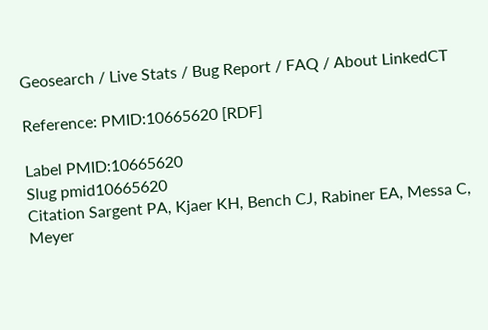Geosearch / Live Stats / Bug Report / FAQ / About LinkedCT

Reference: PMID:10665620 [RDF]

Label PMID:10665620
Slug pmid10665620
Citation Sargent PA, Kjaer KH, Bench CJ, Rabiner EA, Messa C, Meyer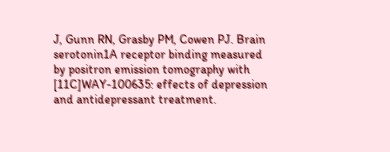J, Gunn RN, Grasby PM, Cowen PJ. Brain serotonin1A receptor binding measured by positron emission tomography with [11C]WAY-100635: effects of depression and antidepressant treatment.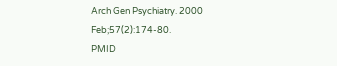Arch Gen Psychiatry. 2000 Feb;57(2):174-80.
PMID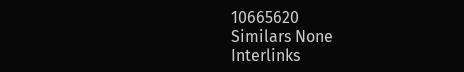10665620
Similars None
Interlinks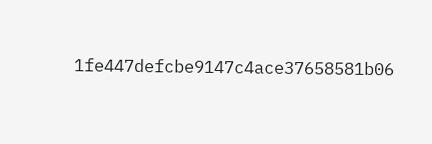1fe447defcbe9147c4ace37658581b06